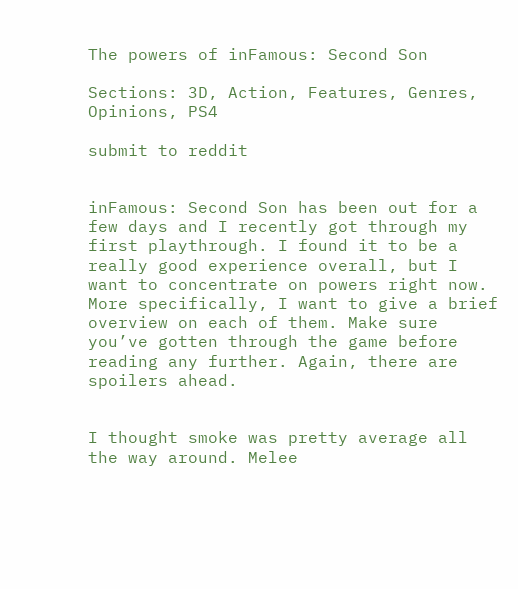The powers of inFamous: Second Son

Sections: 3D, Action, Features, Genres, Opinions, PS4

submit to reddit


inFamous: Second Son has been out for a few days and I recently got through my first playthrough. I found it to be a really good experience overall, but I want to concentrate on powers right now. More specifically, I want to give a brief overview on each of them. Make sure you’ve gotten through the game before reading any further. Again, there are spoilers ahead.


I thought smoke was pretty average all the way around. Melee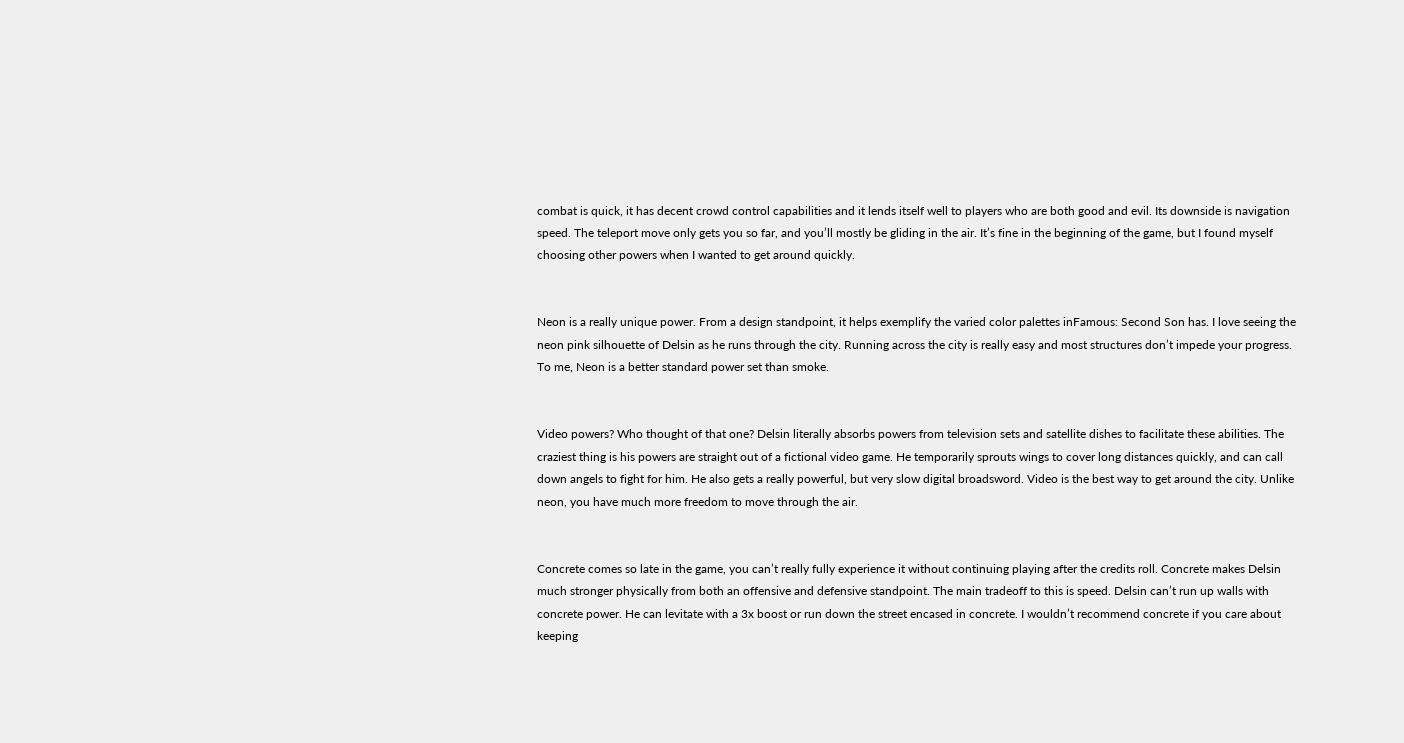combat is quick, it has decent crowd control capabilities and it lends itself well to players who are both good and evil. Its downside is navigation speed. The teleport move only gets you so far, and you’ll mostly be gliding in the air. It’s fine in the beginning of the game, but I found myself choosing other powers when I wanted to get around quickly.


Neon is a really unique power. From a design standpoint, it helps exemplify the varied color palettes inFamous: Second Son has. I love seeing the neon pink silhouette of Delsin as he runs through the city. Running across the city is really easy and most structures don’t impede your progress. To me, Neon is a better standard power set than smoke.


Video powers? Who thought of that one? Delsin literally absorbs powers from television sets and satellite dishes to facilitate these abilities. The craziest thing is his powers are straight out of a fictional video game. He temporarily sprouts wings to cover long distances quickly, and can call down angels to fight for him. He also gets a really powerful, but very slow digital broadsword. Video is the best way to get around the city. Unlike neon, you have much more freedom to move through the air.


Concrete comes so late in the game, you can’t really fully experience it without continuing playing after the credits roll. Concrete makes Delsin much stronger physically from both an offensive and defensive standpoint. The main tradeoff to this is speed. Delsin can’t run up walls with concrete power. He can levitate with a 3x boost or run down the street encased in concrete. I wouldn’t recommend concrete if you care about keeping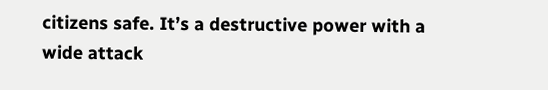citizens safe. It’s a destructive power with a wide attack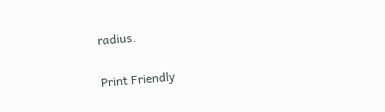radius.

Print Friendly